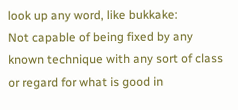look up any word, like bukkake:
Not capable of being fixed by any known technique with any sort of class or regard for what is good in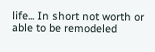life... In short not worth or able to be remodeled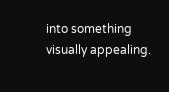into something visually appealing.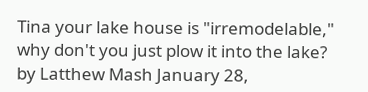Tina your lake house is "irremodelable," why don't you just plow it into the lake?
by Latthew Mash January 28,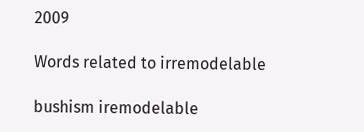2009

Words related to irremodelable

bushism iremodelable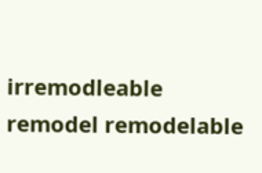irremodleable remodel remodelable